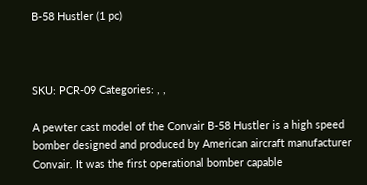B-58 Hustler (1 pc)



SKU: PCR-09 Categories: , ,

A pewter cast model of the Convair B-58 Hustler is a high speed bomber designed and produced by American aircraft manufacturer Convair. It was the first operational bomber capable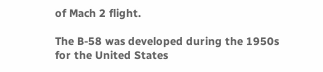of Mach 2 flight.

The B-58 was developed during the 1950s for the United States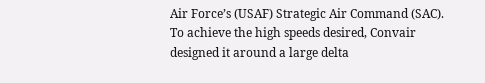Air Force’s (USAF) Strategic Air Command (SAC). To achieve the high speeds desired, Convair designed it around a large delta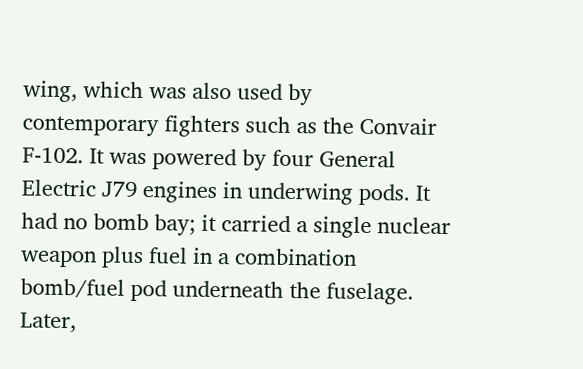wing, which was also used by contemporary fighters such as the Convair F-102. It was powered by four General Electric J79 engines in underwing pods. It had no bomb bay; it carried a single nuclear weapon plus fuel in a combination bomb/fuel pod underneath the fuselage. Later,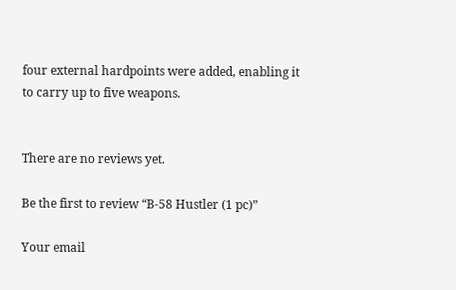four external hardpoints were added, enabling it to carry up to five weapons.


There are no reviews yet.

Be the first to review “B-58 Hustler (1 pc)”

Your email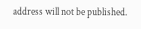address will not be published.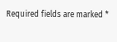Required fields are marked *